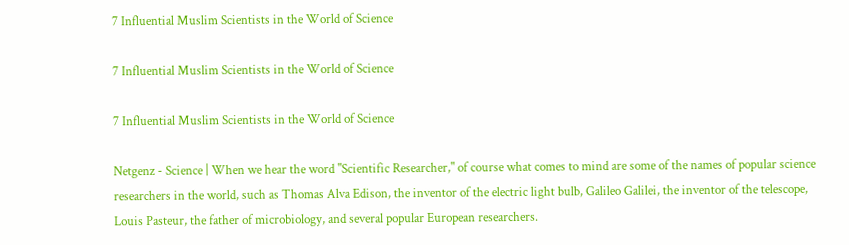7 Influential Muslim Scientists in the World of Science

7 Influential Muslim Scientists in the World of Science

7 Influential Muslim Scientists in the World of Science

Netgenz - Science | When we hear the word "Scientific Researcher," of course what comes to mind are some of the names of popular science researchers in the world, such as Thomas Alva Edison, the inventor of the electric light bulb, Galileo Galilei, the inventor of the telescope, Louis Pasteur, the father of microbiology, and several popular European researchers.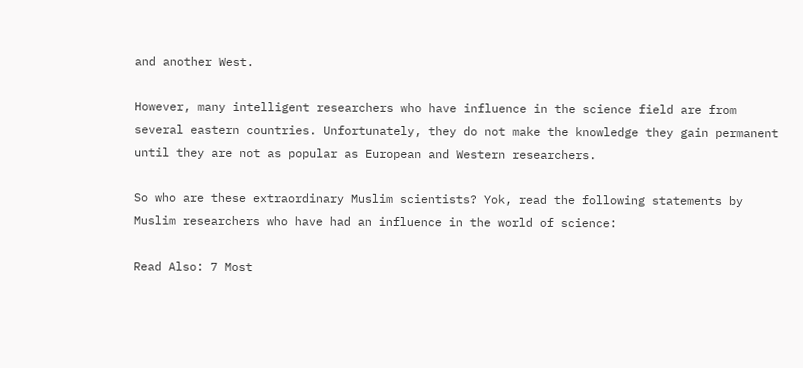and another West.

However, many intelligent researchers who have influence in the science field are from several eastern countries. Unfortunately, they do not make the knowledge they gain permanent until they are not as popular as European and Western researchers.

So who are these extraordinary Muslim scientists? Yok, read the following statements by Muslim researchers who have had an influence in the world of science:

Read Also: 7 Most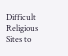Difficult Religious Sites to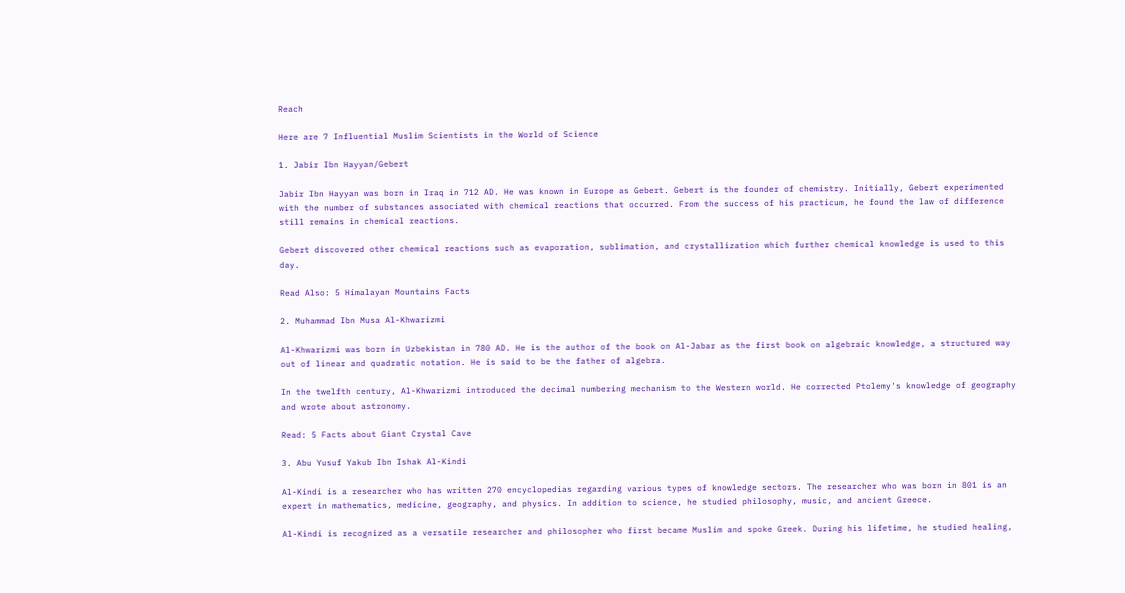Reach

Here are 7 Influential Muslim Scientists in the World of Science

1. Jabir Ibn Hayyan/Gebert

Jabir Ibn Hayyan was born in Iraq in 712 AD. He was known in Europe as Gebert. Gebert is the founder of chemistry. Initially, Gebert experimented with the number of substances associated with chemical reactions that occurred. From the success of his practicum, he found the law of difference still remains in chemical reactions.

Gebert discovered other chemical reactions such as evaporation, sublimation, and crystallization which further chemical knowledge is used to this day.

Read Also: 5 Himalayan Mountains Facts

2. Muhammad Ibn Musa Al-Khwarizmi

Al-Khwarizmi was born in Uzbekistan in 780 AD. He is the author of the book on Al-Jabar as the first book on algebraic knowledge, a structured way out of linear and quadratic notation. He is said to be the father of algebra.

In the twelfth century, Al-Khwarizmi introduced the decimal numbering mechanism to the Western world. He corrected Ptolemy's knowledge of geography and wrote about astronomy.

Read: 5 Facts about Giant Crystal Cave

3. Abu Yusuf Yakub Ibn Ishak Al-Kindi

Al-Kindi is a researcher who has written 270 encyclopedias regarding various types of knowledge sectors. The researcher who was born in 801 is an expert in mathematics, medicine, geography, and physics. In addition to science, he studied philosophy, music, and ancient Greece.

Al-Kindi is recognized as a versatile researcher and philosopher who first became Muslim and spoke Greek. During his lifetime, he studied healing,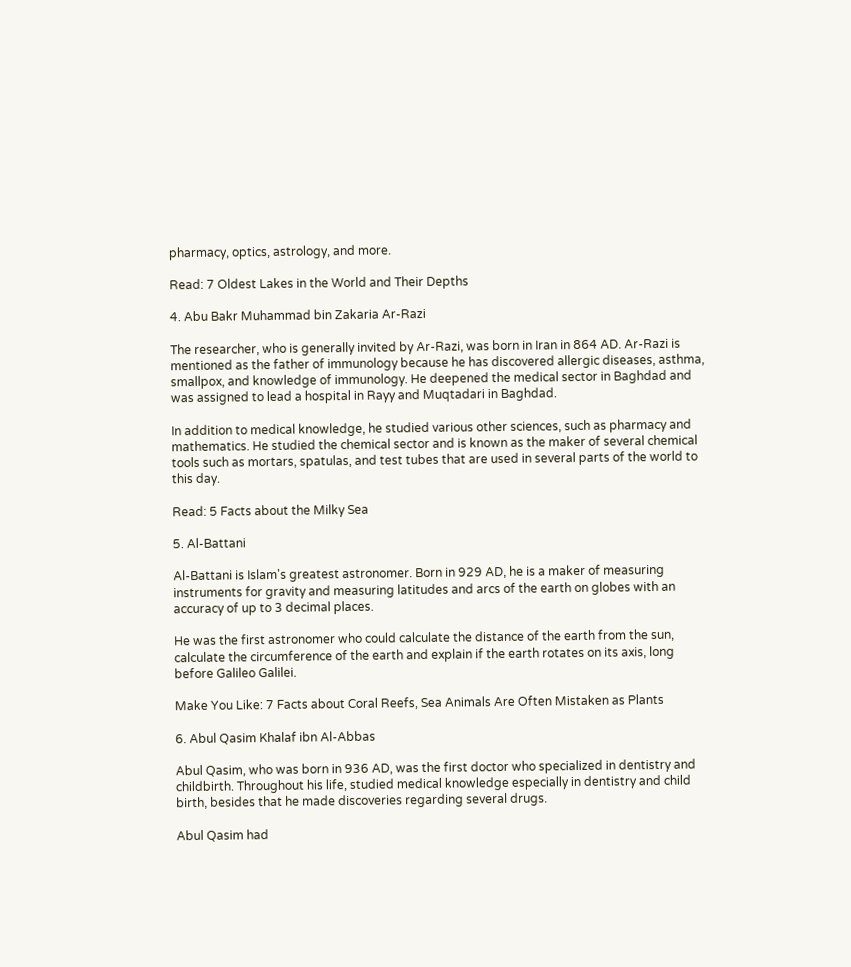pharmacy, optics, astrology, and more.

Read: 7 Oldest Lakes in the World and Their Depths

4. Abu Bakr Muhammad bin Zakaria Ar-Razi

The researcher, who is generally invited by Ar-Razi, was born in Iran in 864 AD. Ar-Razi is mentioned as the father of immunology because he has discovered allergic diseases, asthma, smallpox, and knowledge of immunology. He deepened the medical sector in Baghdad and was assigned to lead a hospital in Rayy and Muqtadari in Baghdad.

In addition to medical knowledge, he studied various other sciences, such as pharmacy and mathematics. He studied the chemical sector and is known as the maker of several chemical tools such as mortars, spatulas, and test tubes that are used in several parts of the world to this day.

Read: 5 Facts about the Milky Sea

5. Al-Battani

Al-Battani is Islam's greatest astronomer. Born in 929 AD, he is a maker of measuring instruments for gravity and measuring latitudes and arcs of the earth on globes with an accuracy of up to 3 decimal places.

He was the first astronomer who could calculate the distance of the earth from the sun, calculate the circumference of the earth and explain if the earth rotates on its axis, long before Galileo Galilei.

Make You Like: 7 Facts about Coral Reefs, Sea Animals Are Often Mistaken as Plants

6. Abul Qasim Khalaf ibn Al-Abbas

Abul Qasim, who was born in 936 AD, was the first doctor who specialized in dentistry and childbirth. Throughout his life, studied medical knowledge especially in dentistry and child birth, besides that he made discoveries regarding several drugs.

Abul Qasim had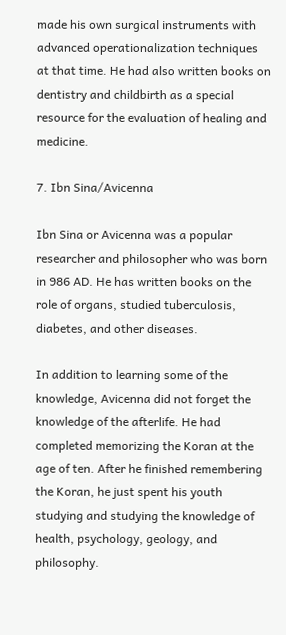made his own surgical instruments with advanced operationalization techniques at that time. He had also written books on dentistry and childbirth as a special resource for the evaluation of healing and medicine.

7. Ibn Sina/Avicenna

Ibn Sina or Avicenna was a popular researcher and philosopher who was born in 986 AD. He has written books on the role of organs, studied tuberculosis, diabetes, and other diseases.

In addition to learning some of the knowledge, Avicenna did not forget the knowledge of the afterlife. He had completed memorizing the Koran at the age of ten. After he finished remembering the Koran, he just spent his youth studying and studying the knowledge of health, psychology, geology, and philosophy.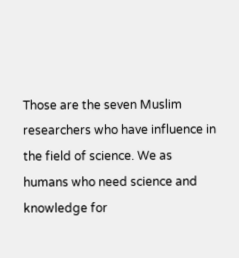Those are the seven Muslim researchers who have influence in the field of science. We as humans who need science and knowledge for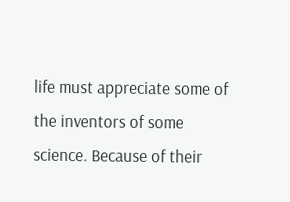life must appreciate some of the inventors of some science. Because of their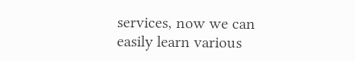services, now we can easily learn various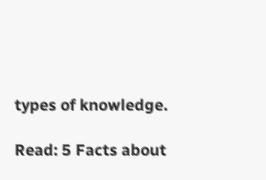types of knowledge.

Read: 5 Facts about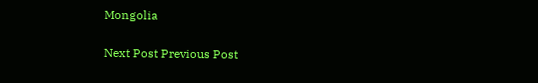Mongolia

Next Post Previous Post